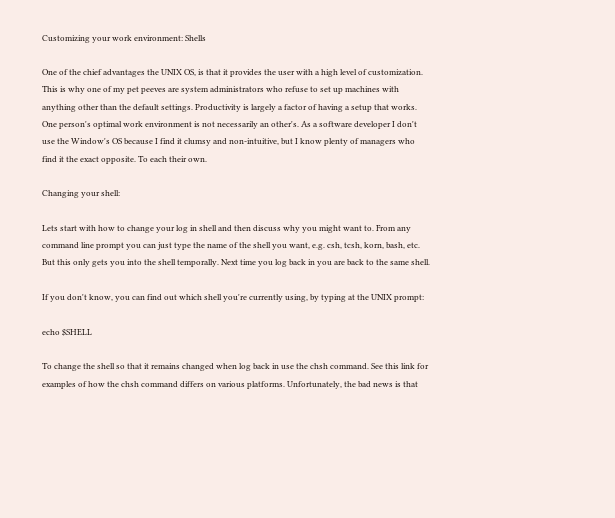Customizing your work environment: Shells

One of the chief advantages the UNIX OS, is that it provides the user with a high level of customization. This is why one of my pet peeves are system administrators who refuse to set up machines with anything other than the default settings. Productivity is largely a factor of having a setup that works. One person's optimal work environment is not necessarily an other's. As a software developer I don't use the Window's OS because I find it clumsy and non-intuitive, but I know plenty of managers who find it the exact opposite. To each their own.

Changing your shell:

Lets start with how to change your log in shell and then discuss why you might want to. From any command line prompt you can just type the name of the shell you want, e.g. csh, tcsh, korn, bash, etc. But this only gets you into the shell temporally. Next time you log back in you are back to the same shell.

If you don't know, you can find out which shell you're currently using, by typing at the UNIX prompt:

echo $SHELL

To change the shell so that it remains changed when log back in use the chsh command. See this link for examples of how the chsh command differs on various platforms. Unfortunately, the bad news is that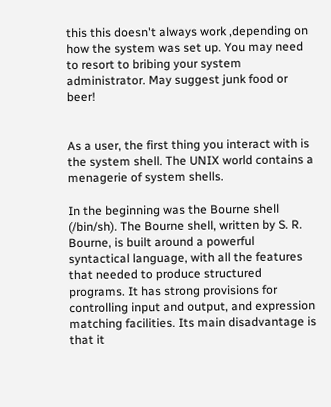this this doesn't always work ,depending on how the system was set up. You may need to resort to bribing your system administrator. May suggest junk food or beer!


As a user, the first thing you interact with is the system shell. The UNIX world contains a menagerie of system shells.

In the beginning was the Bourne shell (/bin/sh). The Bourne shell, written by S. R. Bourne, is built around a powerful syntactical language, with all the features that needed to produce structured programs. It has strong provisions for controlling input and output, and expression matching facilities. Its main disadvantage is that it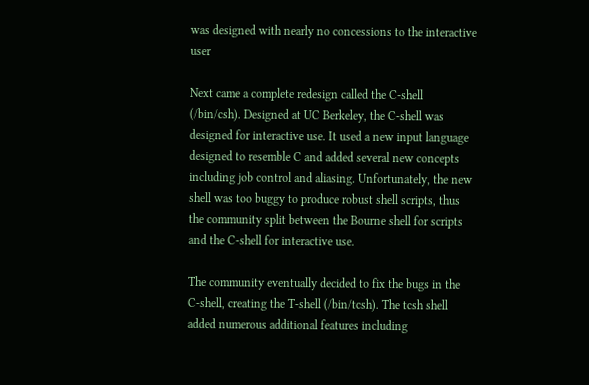was designed with nearly no concessions to the interactive user

Next came a complete redesign called the C-shell (/bin/csh). Designed at UC Berkeley, the C-shell was designed for interactive use. It used a new input language designed to resemble C and added several new concepts including job control and aliasing. Unfortunately, the new shell was too buggy to produce robust shell scripts, thus the community split between the Bourne shell for scripts and the C-shell for interactive use.

The community eventually decided to fix the bugs in the C-shell, creating the T-shell (/bin/tcsh). The tcsh shell added numerous additional features including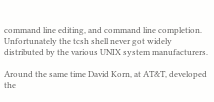command line editing, and command line completion. Unfortunately the tcsh shell never got widely distributed by the various UNIX system manufacturers.

Around the same time David Korn, at AT&T, developed the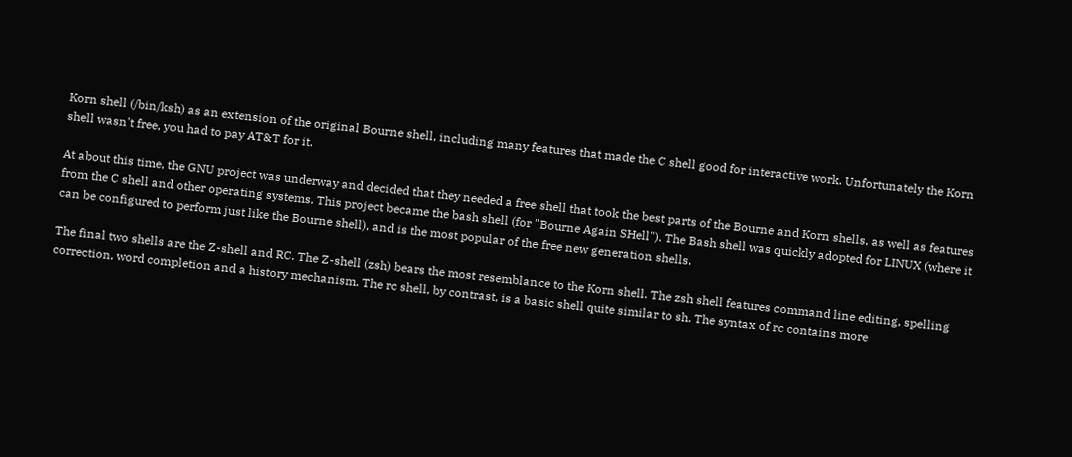Korn shell (/bin/ksh) as an extension of the original Bourne shell, including many features that made the C shell good for interactive work. Unfortunately the Korn shell wasn't free, you had to pay AT&T for it.

At about this time, the GNU project was underway and decided that they needed a free shell that took the best parts of the Bourne and Korn shells, as well as features from the C shell and other operating systems. This project became the bash shell (for "Bourne Again SHell"). The Bash shell was quickly adopted for LINUX (where it can be configured to perform just like the Bourne shell), and is the most popular of the free new generation shells.

The final two shells are the Z-shell and RC. The Z-shell (zsh) bears the most resemblance to the Korn shell. The zsh shell features command line editing, spelling correction, word completion and a history mechanism. The rc shell, by contrast, is a basic shell quite similar to sh. The syntax of rc contains more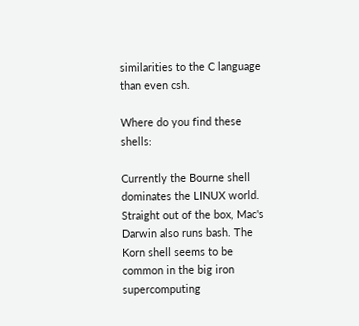similarities to the C language than even csh.

Where do you find these shells:

Currently the Bourne shell dominates the LINUX world. Straight out of the box, Mac's Darwin also runs bash. The Korn shell seems to be common in the big iron supercomputing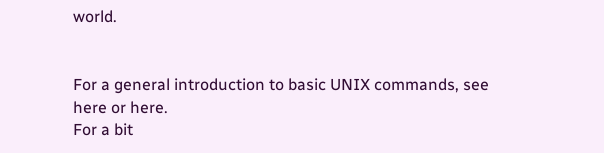world.


For a general introduction to basic UNIX commands, see here or here.
For a bit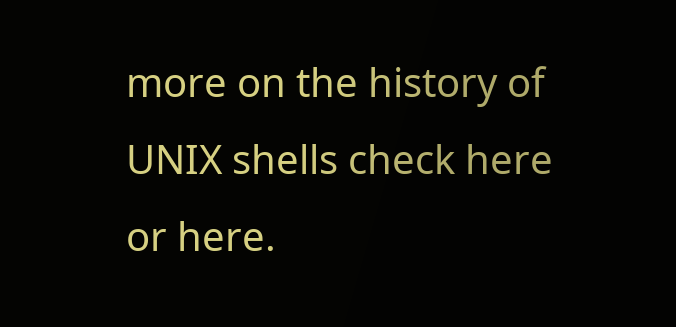more on the history of UNIX shells check here or here.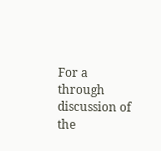For a through discussion of the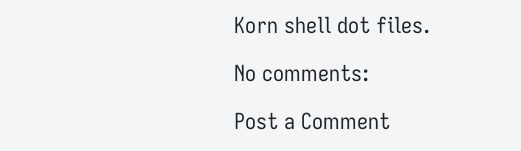Korn shell dot files.

No comments:

Post a Comment